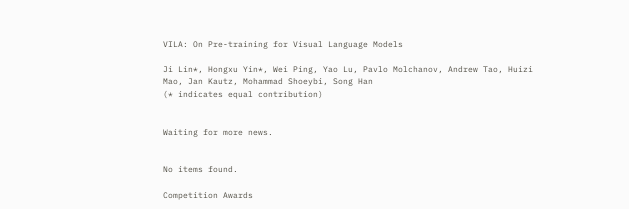VILA: On Pre-training for Visual Language Models

Ji Lin*, Hongxu Yin*, Wei Ping, Yao Lu, Pavlo Molchanov, Andrew Tao, Huizi Mao, Jan Kautz, Mohammad Shoeybi, Song Han
(* indicates equal contribution)


Waiting for more news.


No items found.

Competition Awards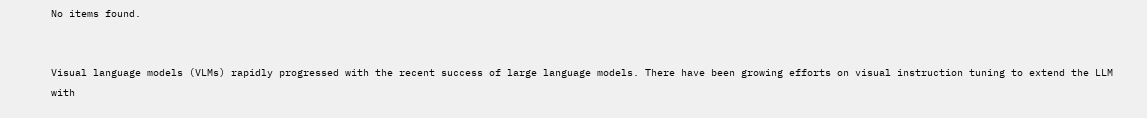No items found.


Visual language models (VLMs) rapidly progressed with the recent success of large language models. There have been growing efforts on visual instruction tuning to extend the LLM with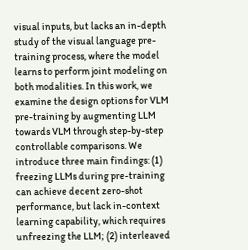visual inputs, but lacks an in-depth study of the visual language pre-training process, where the model learns to perform joint modeling on both modalities. In this work, we examine the design options for VLM pre-training by augmenting LLM towards VLM through step-by-step controllable comparisons. We introduce three main findings: (1) freezing LLMs during pre-training can achieve decent zero-shot performance, but lack in-context learning capability, which requires unfreezing the LLM; (2) interleaved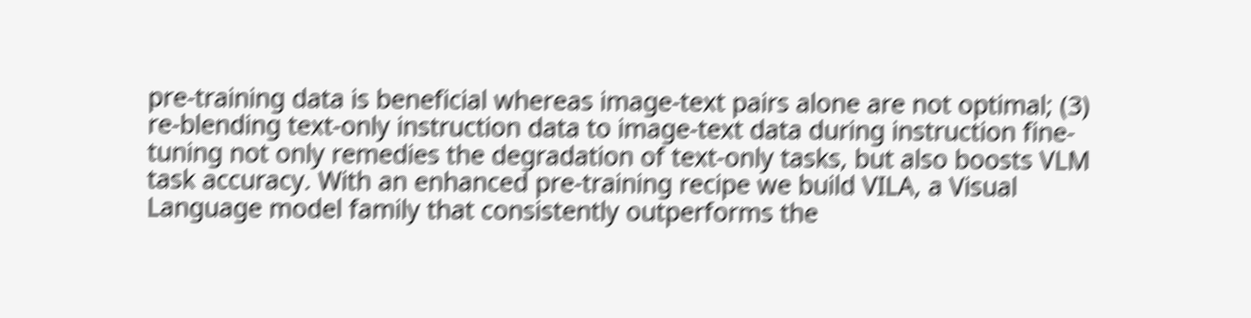pre-training data is beneficial whereas image-text pairs alone are not optimal; (3) re-blending text-only instruction data to image-text data during instruction fine-tuning not only remedies the degradation of text-only tasks, but also boosts VLM task accuracy. With an enhanced pre-training recipe we build VILA, a Visual Language model family that consistently outperforms the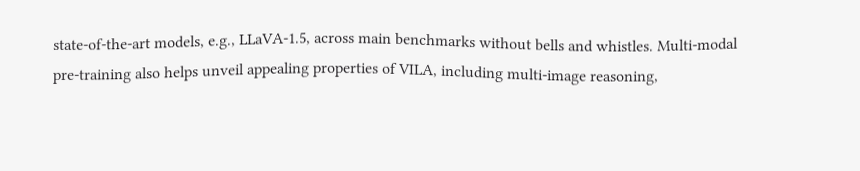state-of-the-art models, e.g., LLaVA-1.5, across main benchmarks without bells and whistles. Multi-modal pre-training also helps unveil appealing properties of VILA, including multi-image reasoning,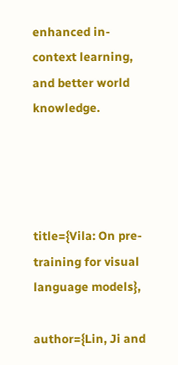enhanced in-context learning, and better world knowledge.




title={Vila: On pre-training for visual language models},

author={Lin, Ji and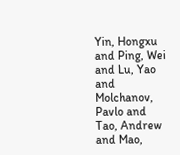Yin, Hongxu and Ping, Wei and Lu, Yao and Molchanov, Pavlo and Tao, Andrew and Mao,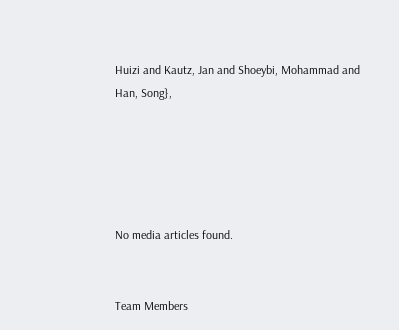Huizi and Kautz, Jan and Shoeybi, Mohammad and Han, Song},





No media articles found.


Team Members